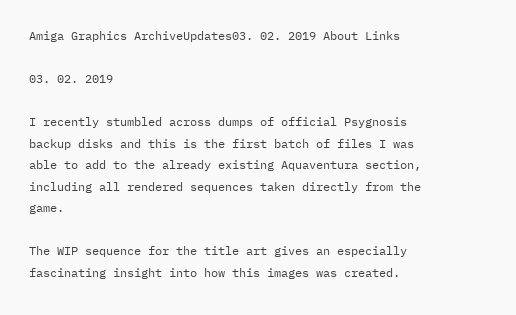Amiga Graphics ArchiveUpdates03. 02. 2019 About Links

03. 02. 2019

I recently stumbled across dumps of official Psygnosis backup disks and this is the first batch of files I was able to add to the already existing Aquaventura section, including all rendered sequences taken directly from the game.

The WIP sequence for the title art gives an especially fascinating insight into how this images was created.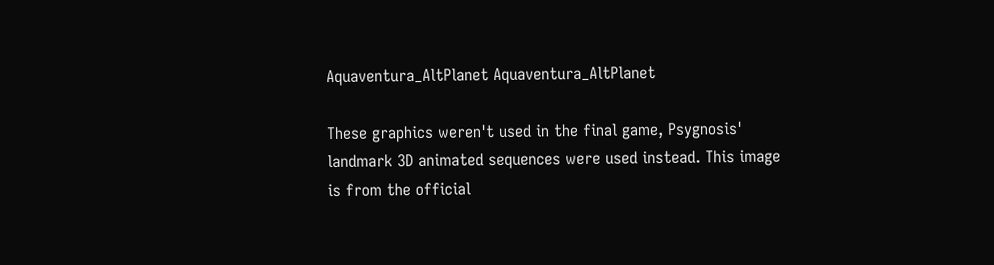Aquaventura_AltPlanet Aquaventura_AltPlanet

These graphics weren't used in the final game, Psygnosis' landmark 3D animated sequences were used instead. This image is from the official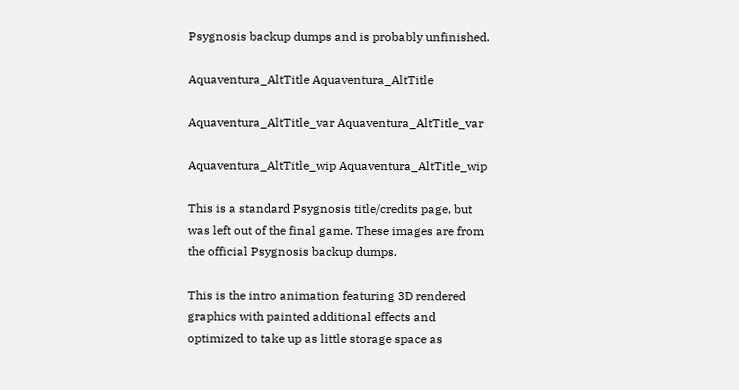Psygnosis backup dumps and is probably unfinished.

Aquaventura_AltTitle Aquaventura_AltTitle

Aquaventura_AltTitle_var Aquaventura_AltTitle_var

Aquaventura_AltTitle_wip Aquaventura_AltTitle_wip

This is a standard Psygnosis title/credits page, but was left out of the final game. These images are from the official Psygnosis backup dumps.

This is the intro animation featuring 3D rendered graphics with painted additional effects and optimized to take up as little storage space as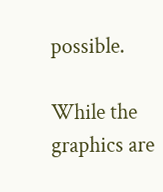possible.

While the graphics are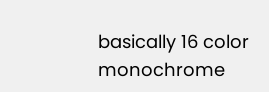basically 16 color monochrome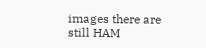images there are still HAM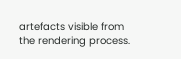artefacts visible from the rendering process.